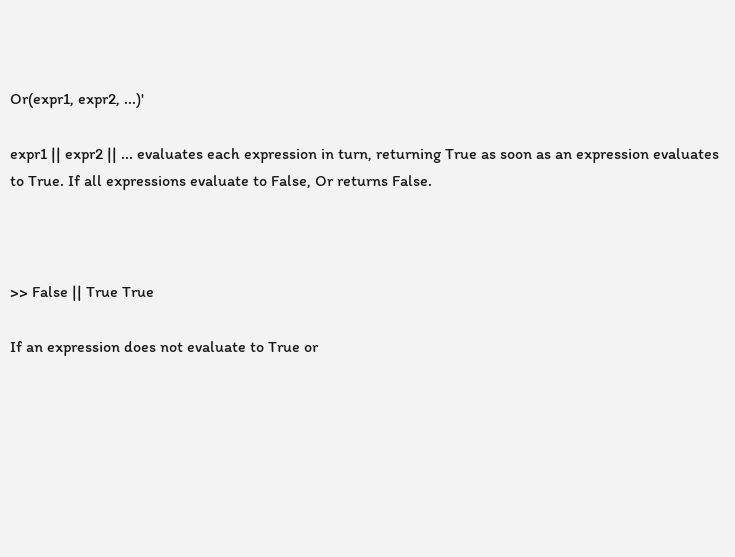Or(expr1, expr2, ...)'

expr1 || expr2 || ... evaluates each expression in turn, returning True as soon as an expression evaluates to True. If all expressions evaluate to False, Or returns False.



>> False || True True

If an expression does not evaluate to True or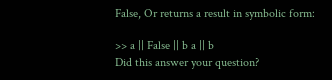False, Or returns a result in symbolic form:

>> a || False || b a || b
Did this answer your question?